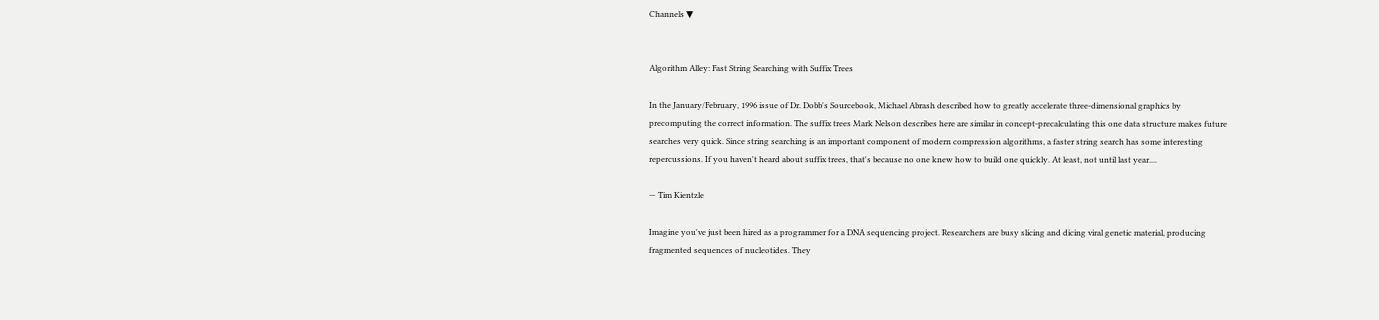Channels ▼


Algorithm Alley: Fast String Searching with Suffix Trees

In the January/February, 1996 issue of Dr. Dobb's Sourcebook, Michael Abrash described how to greatly accelerate three-dimensional graphics by precomputing the correct information. The suffix trees Mark Nelson describes here are similar in concept-precalculating this one data structure makes future searches very quick. Since string searching is an important component of modern compression algorithms, a faster string search has some interesting repercussions. If you haven't heard about suffix trees, that's because no one knew how to build one quickly. At least, not until last year....

— Tim Kientzle

Imagine you've just been hired as a programmer for a DNA sequencing project. Researchers are busy slicing and dicing viral genetic material, producing fragmented sequences of nucleotides. They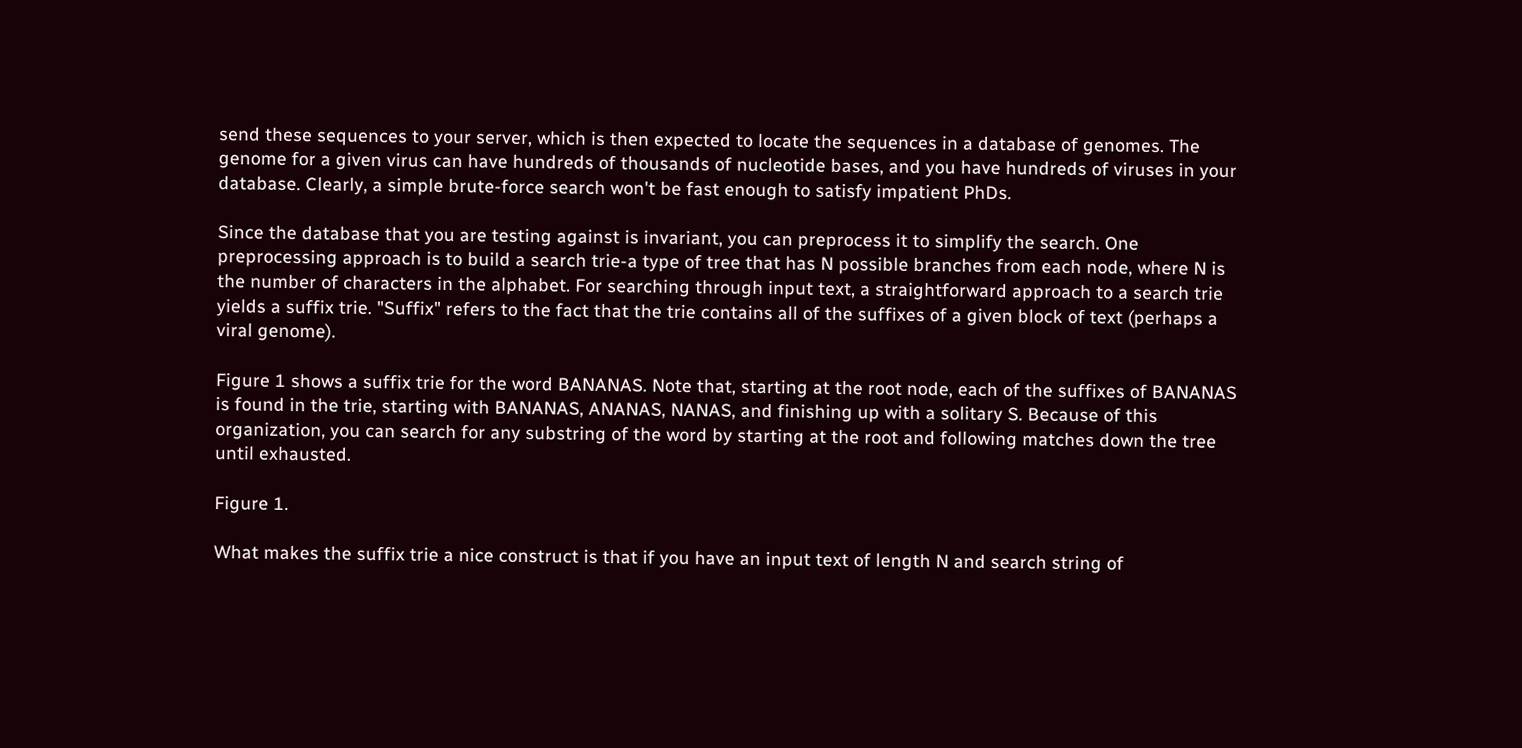send these sequences to your server, which is then expected to locate the sequences in a database of genomes. The genome for a given virus can have hundreds of thousands of nucleotide bases, and you have hundreds of viruses in your database. Clearly, a simple brute-force search won't be fast enough to satisfy impatient PhDs.

Since the database that you are testing against is invariant, you can preprocess it to simplify the search. One preprocessing approach is to build a search trie-a type of tree that has N possible branches from each node, where N is the number of characters in the alphabet. For searching through input text, a straightforward approach to a search trie yields a suffix trie. "Suffix" refers to the fact that the trie contains all of the suffixes of a given block of text (perhaps a viral genome).

Figure 1 shows a suffix trie for the word BANANAS. Note that, starting at the root node, each of the suffixes of BANANAS is found in the trie, starting with BANANAS, ANANAS, NANAS, and finishing up with a solitary S. Because of this organization, you can search for any substring of the word by starting at the root and following matches down the tree until exhausted.

Figure 1.

What makes the suffix trie a nice construct is that if you have an input text of length N and search string of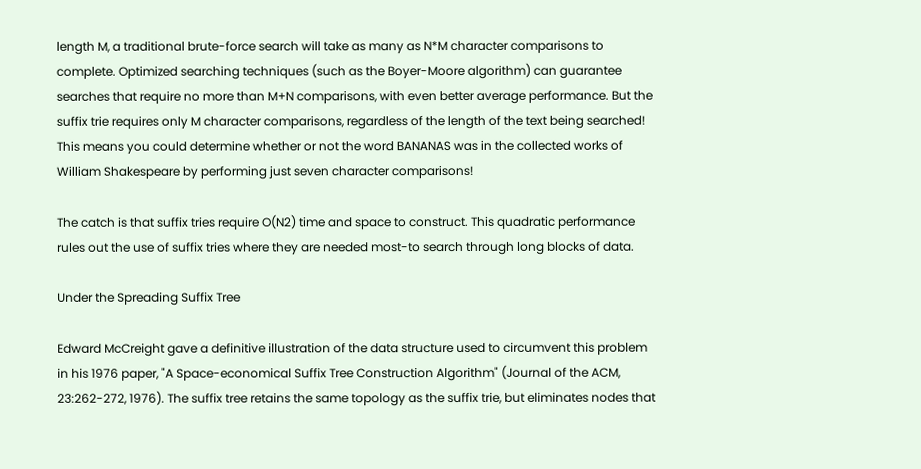length M, a traditional brute-force search will take as many as N*M character comparisons to complete. Optimized searching techniques (such as the Boyer-Moore algorithm) can guarantee searches that require no more than M+N comparisons, with even better average performance. But the suffix trie requires only M character comparisons, regardless of the length of the text being searched! This means you could determine whether or not the word BANANAS was in the collected works of William Shakespeare by performing just seven character comparisons!

The catch is that suffix tries require O(N2) time and space to construct. This quadratic performance rules out the use of suffix tries where they are needed most-to search through long blocks of data.

Under the Spreading Suffix Tree

Edward McCreight gave a definitive illustration of the data structure used to circumvent this problem in his 1976 paper, "A Space-economical Suffix Tree Construction Algorithm" (Journal of the ACM, 23:262-272, 1976). The suffix tree retains the same topology as the suffix trie, but eliminates nodes that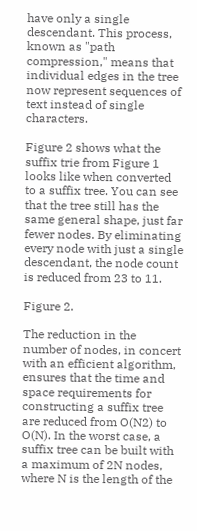have only a single descendant. This process, known as "path compression," means that individual edges in the tree now represent sequences of text instead of single characters.

Figure 2 shows what the suffix trie from Figure 1 looks like when converted to a suffix tree. You can see that the tree still has the same general shape, just far fewer nodes. By eliminating every node with just a single descendant, the node count is reduced from 23 to 11.

Figure 2.

The reduction in the number of nodes, in concert with an efficient algorithm, ensures that the time and space requirements for constructing a suffix tree are reduced from O(N2) to O(N). In the worst case, a suffix tree can be built with a maximum of 2N nodes, where N is the length of the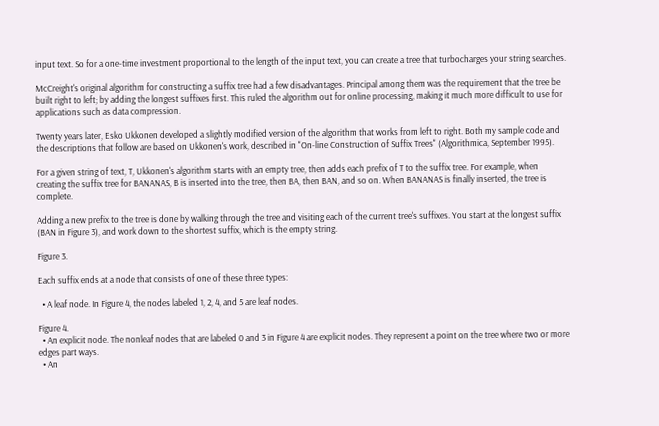input text. So for a one-time investment proportional to the length of the input text, you can create a tree that turbocharges your string searches.

McCreight's original algorithm for constructing a suffix tree had a few disadvantages. Principal among them was the requirement that the tree be built right to left; by adding the longest suffixes first. This ruled the algorithm out for online processing, making it much more difficult to use for applications such as data compression.

Twenty years later, Esko Ukkonen developed a slightly modified version of the algorithm that works from left to right. Both my sample code and the descriptions that follow are based on Ukkonen's work, described in "On-line Construction of Suffix Trees" (Algorithmica, September 1995).

For a given string of text, T, Ukkonen's algorithm starts with an empty tree, then adds each prefix of T to the suffix tree. For example, when creating the suffix tree for BANANAS, B is inserted into the tree, then BA, then BAN, and so on. When BANANAS is finally inserted, the tree is complete.

Adding a new prefix to the tree is done by walking through the tree and visiting each of the current tree's suffixes. You start at the longest suffix (BAN in Figure 3), and work down to the shortest suffix, which is the empty string.

Figure 3.

Each suffix ends at a node that consists of one of these three types:

  • A leaf node. In Figure 4, the nodes labeled 1, 2, 4, and 5 are leaf nodes.

Figure 4.
  • An explicit node. The nonleaf nodes that are labeled 0 and 3 in Figure 4 are explicit nodes. They represent a point on the tree where two or more edges part ways.
  • An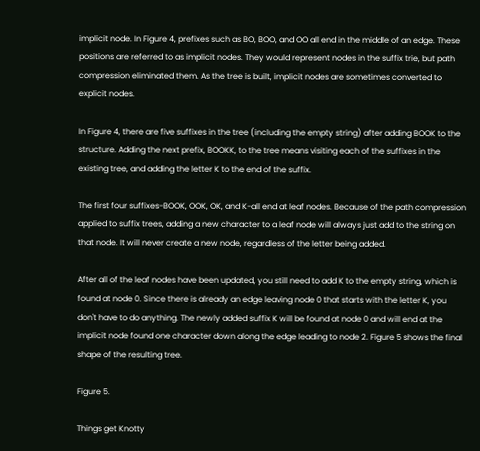implicit node. In Figure 4, prefixes such as BO, BOO, and OO all end in the middle of an edge. These positions are referred to as implicit nodes. They would represent nodes in the suffix trie, but path compression eliminated them. As the tree is built, implicit nodes are sometimes converted to explicit nodes.

In Figure 4, there are five suffixes in the tree (including the empty string) after adding BOOK to the structure. Adding the next prefix, BOOKK, to the tree means visiting each of the suffixes in the existing tree, and adding the letter K to the end of the suffix.

The first four suffixes-BOOK, OOK, OK, and K-all end at leaf nodes. Because of the path compression applied to suffix trees, adding a new character to a leaf node will always just add to the string on that node. It will never create a new node, regardless of the letter being added.

After all of the leaf nodes have been updated, you still need to add K to the empty string, which is found at node 0. Since there is already an edge leaving node 0 that starts with the letter K, you don't have to do anything. The newly added suffix K will be found at node 0 and will end at the implicit node found one character down along the edge leading to node 2. Figure 5 shows the final shape of the resulting tree.

Figure 5.

Things get Knotty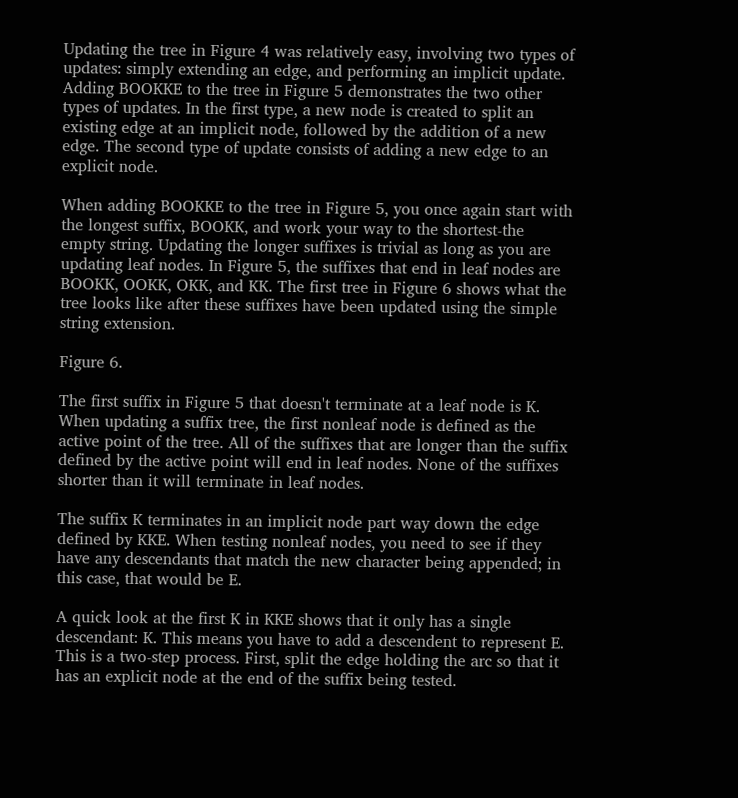Updating the tree in Figure 4 was relatively easy, involving two types of updates: simply extending an edge, and performing an implicit update. Adding BOOKKE to the tree in Figure 5 demonstrates the two other types of updates. In the first type, a new node is created to split an existing edge at an implicit node, followed by the addition of a new edge. The second type of update consists of adding a new edge to an explicit node.

When adding BOOKKE to the tree in Figure 5, you once again start with the longest suffix, BOOKK, and work your way to the shortest-the empty string. Updating the longer suffixes is trivial as long as you are updating leaf nodes. In Figure 5, the suffixes that end in leaf nodes are BOOKK, OOKK, OKK, and KK. The first tree in Figure 6 shows what the tree looks like after these suffixes have been updated using the simple string extension.

Figure 6.

The first suffix in Figure 5 that doesn't terminate at a leaf node is K. When updating a suffix tree, the first nonleaf node is defined as the active point of the tree. All of the suffixes that are longer than the suffix defined by the active point will end in leaf nodes. None of the suffixes shorter than it will terminate in leaf nodes.

The suffix K terminates in an implicit node part way down the edge defined by KKE. When testing nonleaf nodes, you need to see if they have any descendants that match the new character being appended; in this case, that would be E.

A quick look at the first K in KKE shows that it only has a single descendant: K. This means you have to add a descendent to represent E. This is a two-step process. First, split the edge holding the arc so that it has an explicit node at the end of the suffix being tested.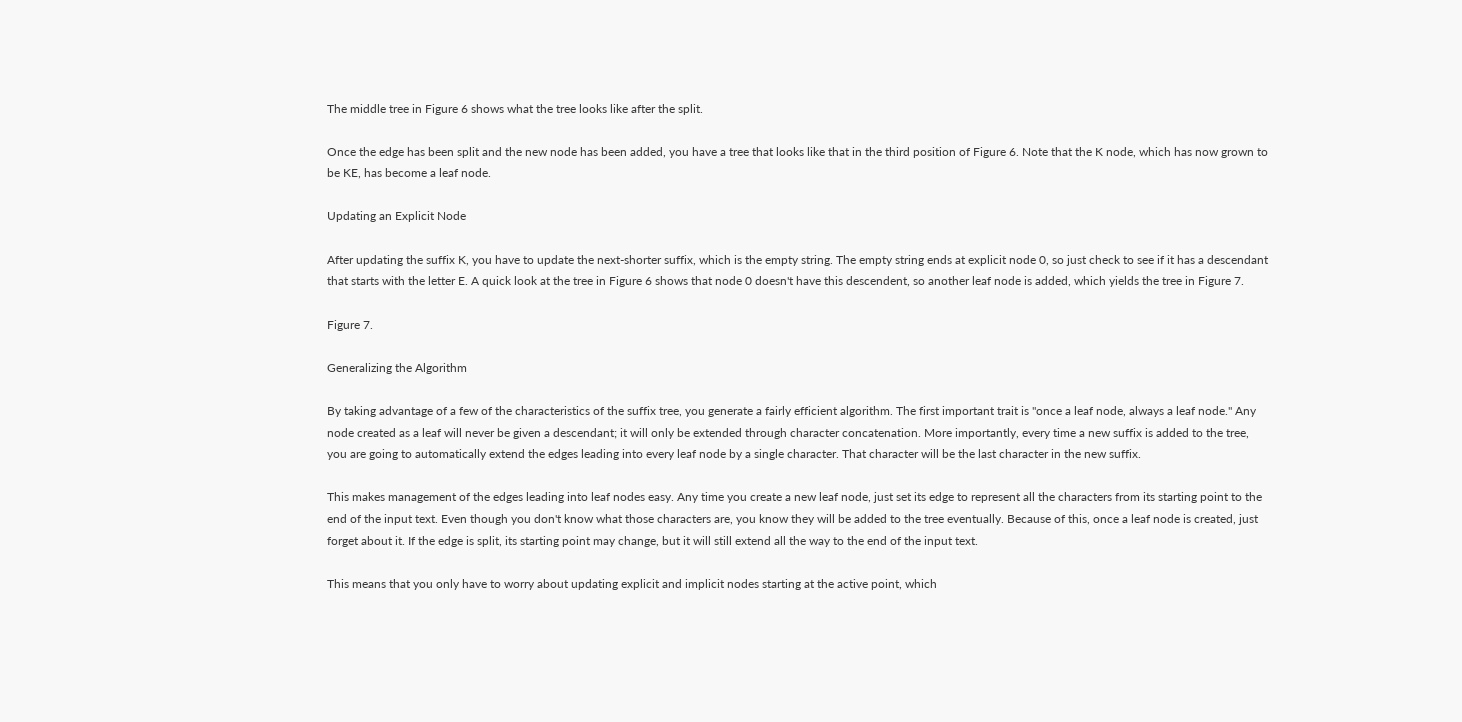The middle tree in Figure 6 shows what the tree looks like after the split.

Once the edge has been split and the new node has been added, you have a tree that looks like that in the third position of Figure 6. Note that the K node, which has now grown to be KE, has become a leaf node.

Updating an Explicit Node

After updating the suffix K, you have to update the next-shorter suffix, which is the empty string. The empty string ends at explicit node 0, so just check to see if it has a descendant that starts with the letter E. A quick look at the tree in Figure 6 shows that node 0 doesn't have this descendent, so another leaf node is added, which yields the tree in Figure 7.

Figure 7.

Generalizing the Algorithm

By taking advantage of a few of the characteristics of the suffix tree, you generate a fairly efficient algorithm. The first important trait is "once a leaf node, always a leaf node." Any node created as a leaf will never be given a descendant; it will only be extended through character concatenation. More importantly, every time a new suffix is added to the tree, you are going to automatically extend the edges leading into every leaf node by a single character. That character will be the last character in the new suffix.

This makes management of the edges leading into leaf nodes easy. Any time you create a new leaf node, just set its edge to represent all the characters from its starting point to the end of the input text. Even though you don't know what those characters are, you know they will be added to the tree eventually. Because of this, once a leaf node is created, just forget about it. If the edge is split, its starting point may change, but it will still extend all the way to the end of the input text.

This means that you only have to worry about updating explicit and implicit nodes starting at the active point, which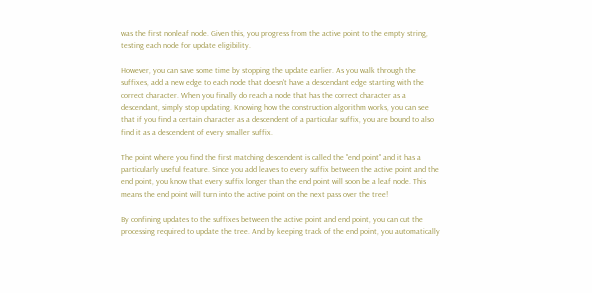was the first nonleaf node. Given this, you progress from the active point to the empty string, testing each node for update eligibility.

However, you can save some time by stopping the update earlier. As you walk through the suffixes, add a new edge to each node that doesn't have a descendant edge starting with the correct character. When you finally do reach a node that has the correct character as a descendant, simply stop updating. Knowing how the construction algorithm works, you can see that if you find a certain character as a descendent of a particular suffix, you are bound to also find it as a descendent of every smaller suffix.

The point where you find the first matching descendent is called the "end point" and it has a particularly useful feature. Since you add leaves to every suffix between the active point and the end point, you know that every suffix longer than the end point will soon be a leaf node. This means the end point will turn into the active point on the next pass over the tree!

By confining updates to the suffixes between the active point and end point, you can cut the processing required to update the tree. And by keeping track of the end point, you automatically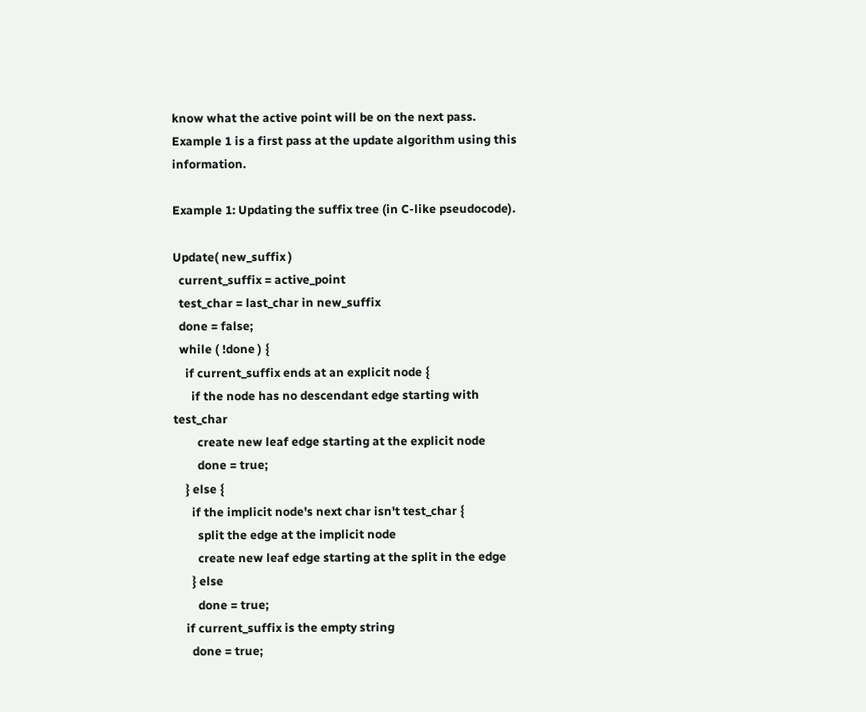know what the active point will be on the next pass. Example 1 is a first pass at the update algorithm using this information.

Example 1: Updating the suffix tree (in C-like pseudocode).

Update( new_suffix )
  current_suffix = active_point
  test_char = last_char in new_suffix
  done = false;
  while ( !done ) {
    if current_suffix ends at an explicit node {
      if the node has no descendant edge starting with test_char
        create new leaf edge starting at the explicit node
        done = true;
    } else {
      if the implicit node's next char isn't test_char {
        split the edge at the implicit node
        create new leaf edge starting at the split in the edge
      } else
        done = true;
    if current_suffix is the empty string
      done = true;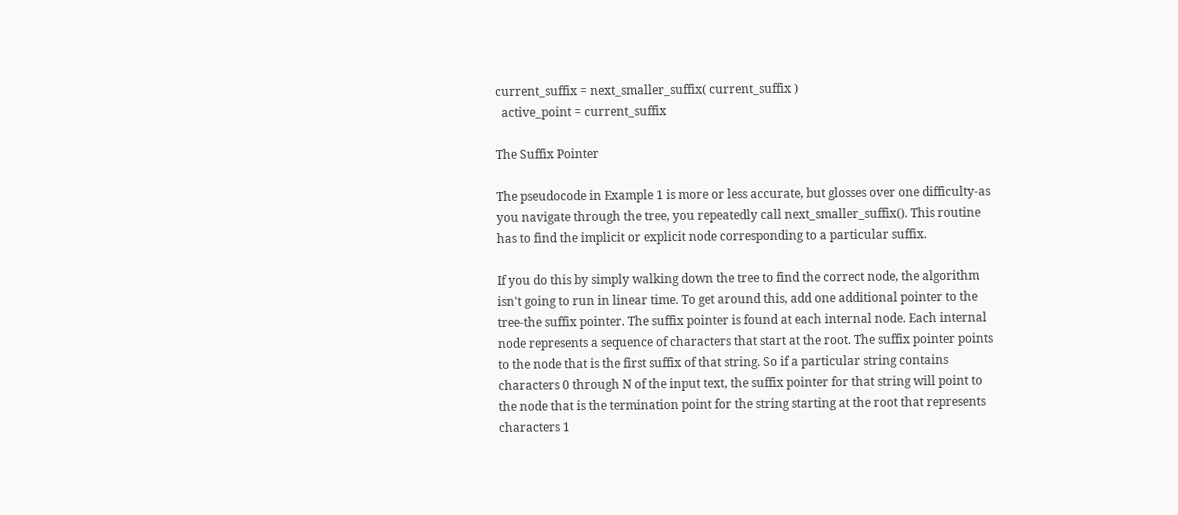current_suffix = next_smaller_suffix( current_suffix )
  active_point = current_suffix

The Suffix Pointer

The pseudocode in Example 1 is more or less accurate, but glosses over one difficulty-as you navigate through the tree, you repeatedly call next_smaller_suffix(). This routine has to find the implicit or explicit node corresponding to a particular suffix.

If you do this by simply walking down the tree to find the correct node, the algorithm isn't going to run in linear time. To get around this, add one additional pointer to the tree-the suffix pointer. The suffix pointer is found at each internal node. Each internal node represents a sequence of characters that start at the root. The suffix pointer points to the node that is the first suffix of that string. So if a particular string contains characters 0 through N of the input text, the suffix pointer for that string will point to the node that is the termination point for the string starting at the root that represents characters 1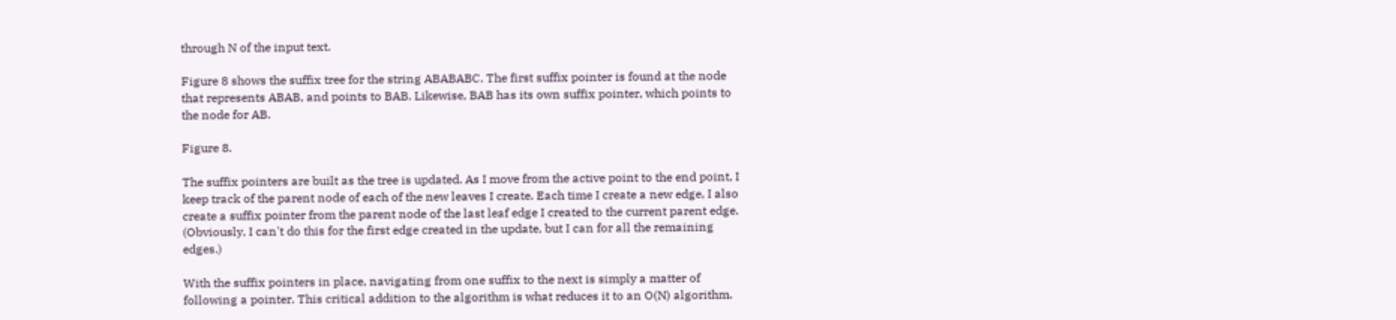through N of the input text.

Figure 8 shows the suffix tree for the string ABABABC. The first suffix pointer is found at the node that represents ABAB, and points to BAB. Likewise, BAB has its own suffix pointer, which points to the node for AB.

Figure 8.

The suffix pointers are built as the tree is updated. As I move from the active point to the end point, I keep track of the parent node of each of the new leaves I create. Each time I create a new edge, I also create a suffix pointer from the parent node of the last leaf edge I created to the current parent edge. (Obviously, I can't do this for the first edge created in the update, but I can for all the remaining edges.)

With the suffix pointers in place, navigating from one suffix to the next is simply a matter of following a pointer. This critical addition to the algorithm is what reduces it to an O(N) algorithm.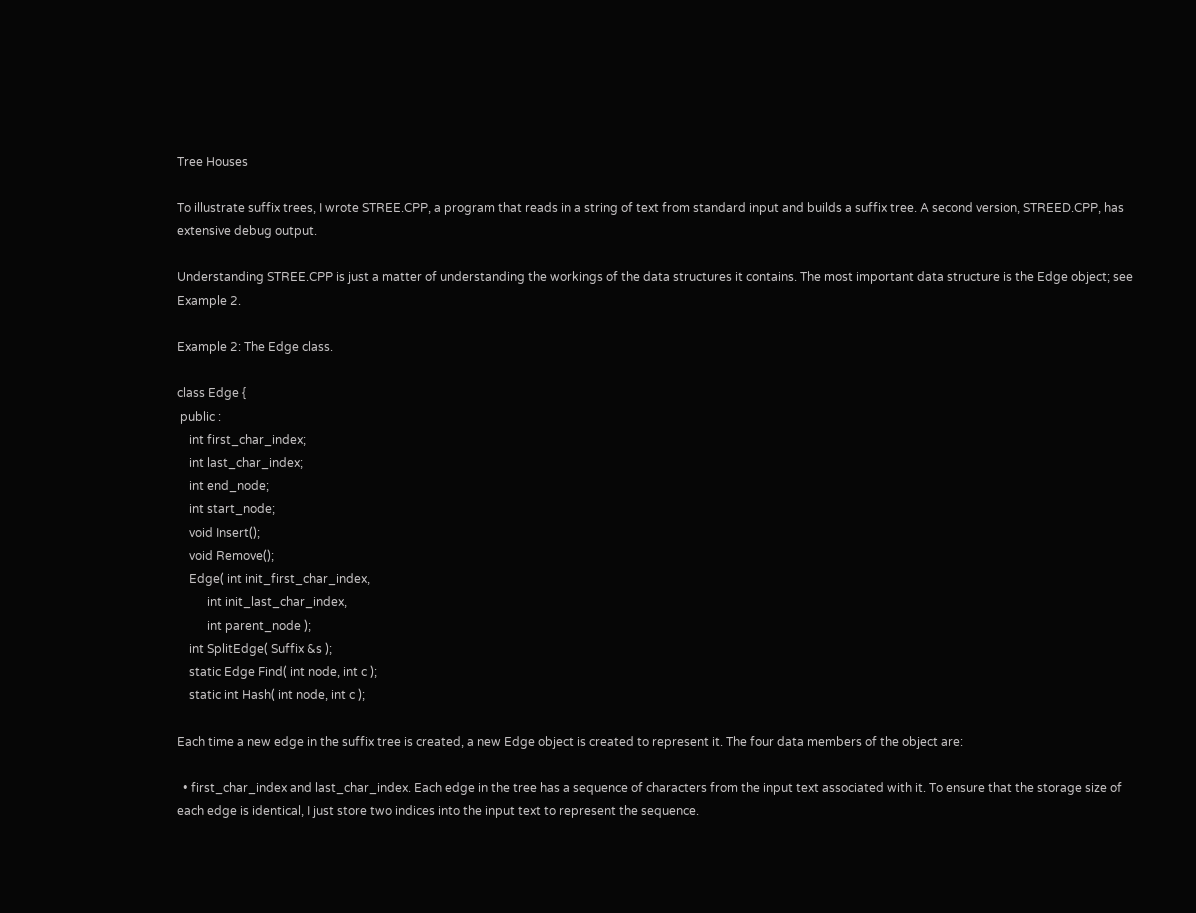Tree Houses

To illustrate suffix trees, I wrote STREE.CPP, a program that reads in a string of text from standard input and builds a suffix tree. A second version, STREED.CPP, has extensive debug output.

Understanding STREE.CPP is just a matter of understanding the workings of the data structures it contains. The most important data structure is the Edge object; see Example 2.

Example 2: The Edge class.

class Edge {
 public :
    int first_char_index;
    int last_char_index;
    int end_node;
    int start_node;
    void Insert();
    void Remove();
    Edge( int init_first_char_index,
          int init_last_char_index,
          int parent_node );
    int SplitEdge( Suffix &s );
    static Edge Find( int node, int c );
    static int Hash( int node, int c );

Each time a new edge in the suffix tree is created, a new Edge object is created to represent it. The four data members of the object are:

  • first_char_index and last_char_index. Each edge in the tree has a sequence of characters from the input text associated with it. To ensure that the storage size of each edge is identical, I just store two indices into the input text to represent the sequence.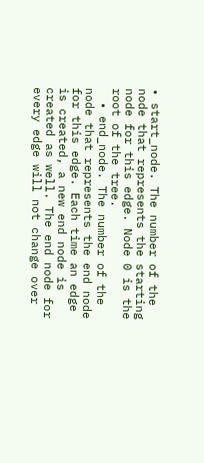• start_node. The number of the node that represents the starting node for this edge. Node 0 is the root of the tree.
  • end_node. The number of the node that represents the end node for this edge. Each time an edge is created, a new end node is created as well. The end node for every edge will not change over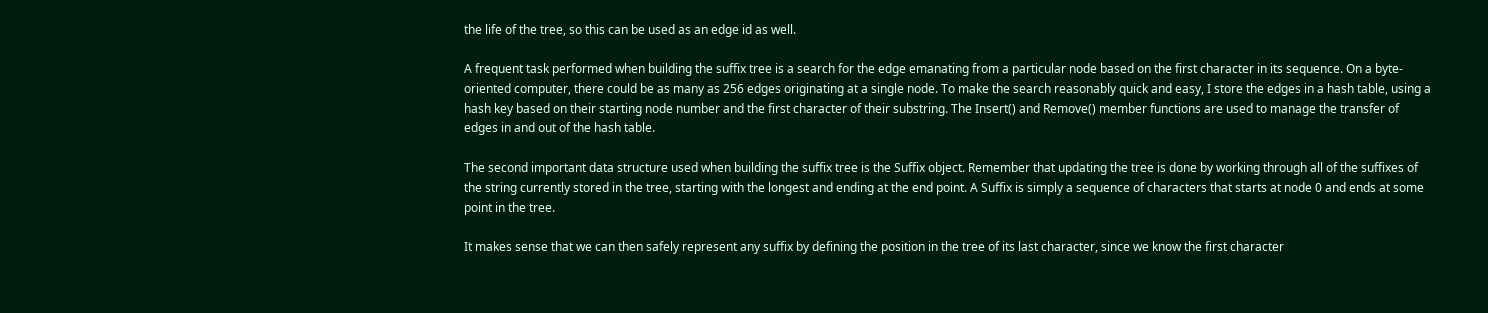the life of the tree, so this can be used as an edge id as well.

A frequent task performed when building the suffix tree is a search for the edge emanating from a particular node based on the first character in its sequence. On a byte-oriented computer, there could be as many as 256 edges originating at a single node. To make the search reasonably quick and easy, I store the edges in a hash table, using a hash key based on their starting node number and the first character of their substring. The Insert() and Remove() member functions are used to manage the transfer of edges in and out of the hash table.

The second important data structure used when building the suffix tree is the Suffix object. Remember that updating the tree is done by working through all of the suffixes of the string currently stored in the tree, starting with the longest and ending at the end point. A Suffix is simply a sequence of characters that starts at node 0 and ends at some point in the tree.

It makes sense that we can then safely represent any suffix by defining the position in the tree of its last character, since we know the first character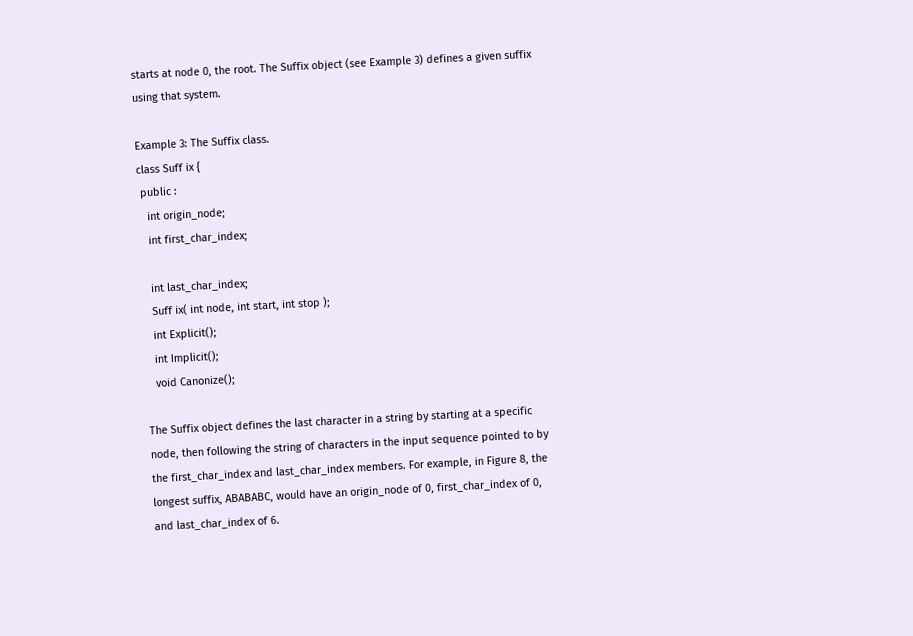starts at node 0, the root. The Suffix object (see Example 3) defines a given suffix using that system.

Example 3: The Suffix class.
class Suff ix {
 public :
   int origin_node;
   int first_char_index;

   int last_char_index;
   Suff ix( int node, int start, int stop );
   int Explicit();
   int Implicit();
   void Canonize();

The Suffix object defines the last character in a string by starting at a specific node, then following the string of characters in the input sequence pointed to by the first_char_index and last_char_index members. For example, in Figure 8, the longest suffix, ABABABC, would have an origin_node of 0, first_char_index of 0, and last_char_index of 6.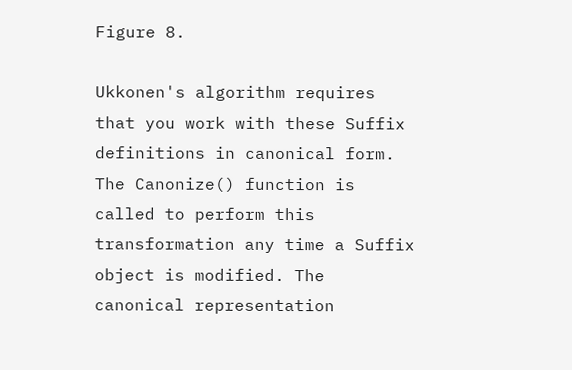Figure 8.

Ukkonen's algorithm requires that you work with these Suffix definitions in canonical form. The Canonize() function is called to perform this transformation any time a Suffix object is modified. The canonical representation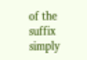of the suffix simply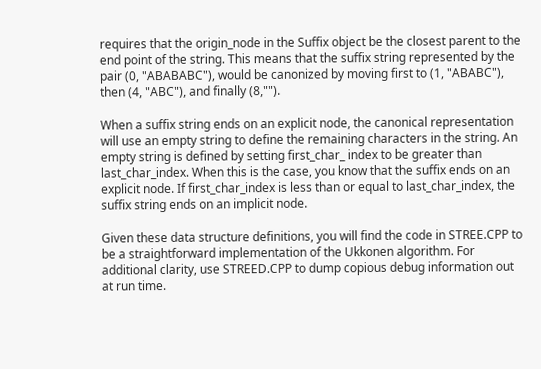requires that the origin_node in the Suffix object be the closest parent to the end point of the string. This means that the suffix string represented by the pair (0, "ABABABC"), would be canonized by moving first to (1, "ABABC"), then (4, "ABC"), and finally (8,"").

When a suffix string ends on an explicit node, the canonical representation will use an empty string to define the remaining characters in the string. An empty string is defined by setting first_char_ index to be greater than last_char_index. When this is the case, you know that the suffix ends on an explicit node. If first_char_index is less than or equal to last_char_index, the suffix string ends on an implicit node.

Given these data structure definitions, you will find the code in STREE.CPP to be a straightforward implementation of the Ukkonen algorithm. For additional clarity, use STREED.CPP to dump copious debug information out at run time.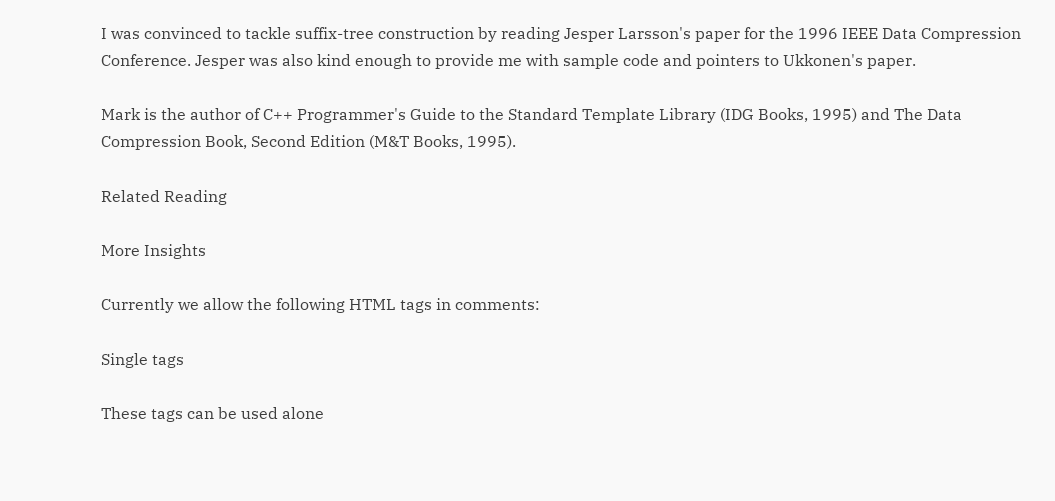I was convinced to tackle suffix-tree construction by reading Jesper Larsson's paper for the 1996 IEEE Data Compression Conference. Jesper was also kind enough to provide me with sample code and pointers to Ukkonen's paper.

Mark is the author of C++ Programmer's Guide to the Standard Template Library (IDG Books, 1995) and The Data Compression Book, Second Edition (M&T Books, 1995).

Related Reading

More Insights

Currently we allow the following HTML tags in comments:

Single tags

These tags can be used alone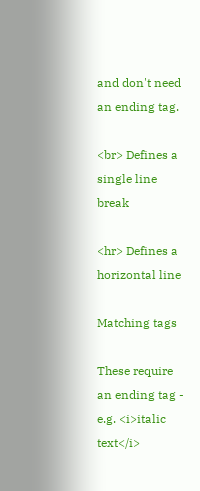and don't need an ending tag.

<br> Defines a single line break

<hr> Defines a horizontal line

Matching tags

These require an ending tag - e.g. <i>italic text</i>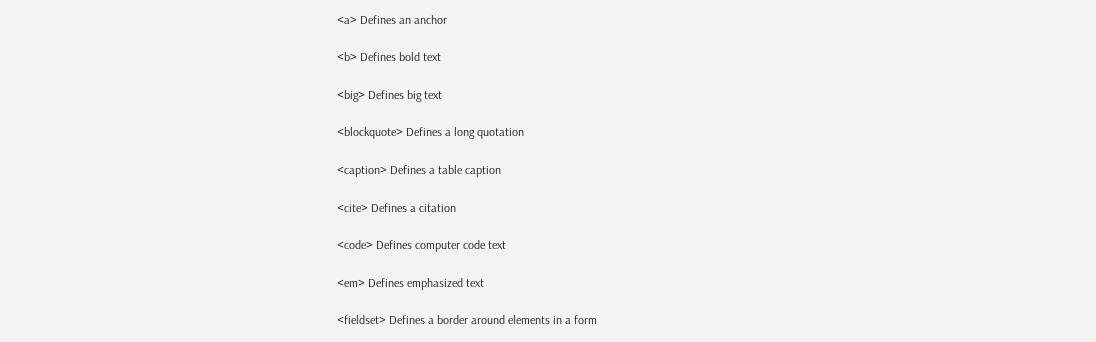<a> Defines an anchor

<b> Defines bold text

<big> Defines big text

<blockquote> Defines a long quotation

<caption> Defines a table caption

<cite> Defines a citation

<code> Defines computer code text

<em> Defines emphasized text

<fieldset> Defines a border around elements in a form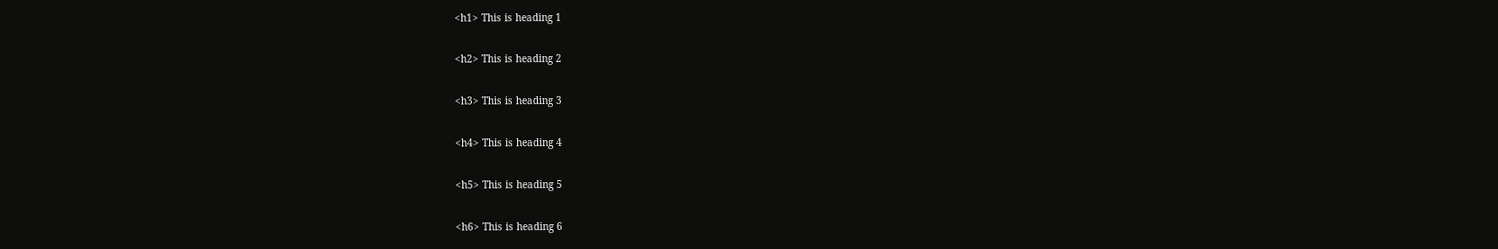<h1> This is heading 1

<h2> This is heading 2

<h3> This is heading 3

<h4> This is heading 4

<h5> This is heading 5

<h6> This is heading 6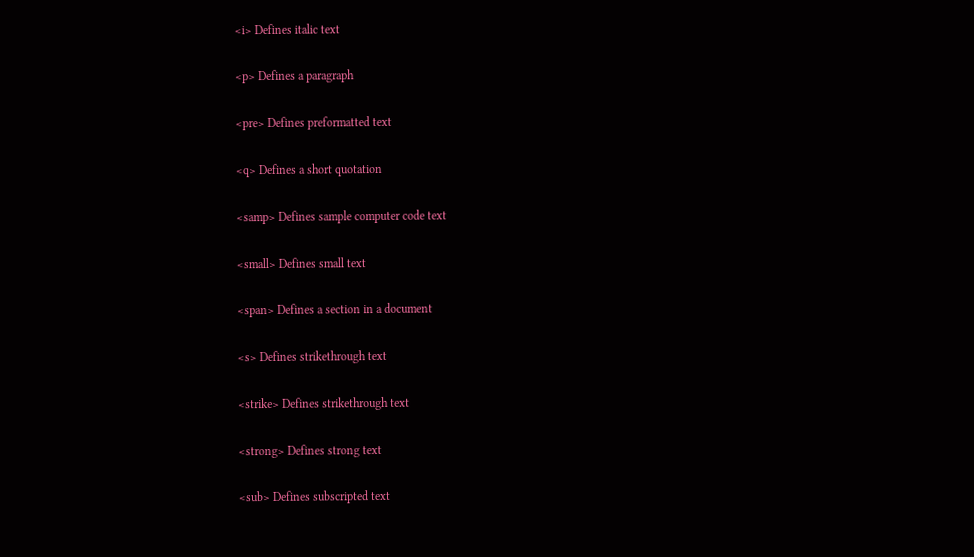<i> Defines italic text

<p> Defines a paragraph

<pre> Defines preformatted text

<q> Defines a short quotation

<samp> Defines sample computer code text

<small> Defines small text

<span> Defines a section in a document

<s> Defines strikethrough text

<strike> Defines strikethrough text

<strong> Defines strong text

<sub> Defines subscripted text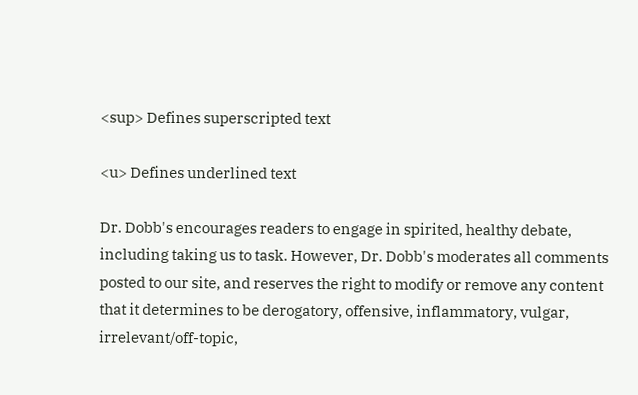<sup> Defines superscripted text

<u> Defines underlined text

Dr. Dobb's encourages readers to engage in spirited, healthy debate, including taking us to task. However, Dr. Dobb's moderates all comments posted to our site, and reserves the right to modify or remove any content that it determines to be derogatory, offensive, inflammatory, vulgar, irrelevant/off-topic,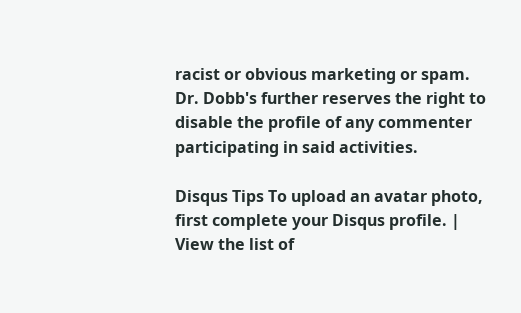racist or obvious marketing or spam. Dr. Dobb's further reserves the right to disable the profile of any commenter participating in said activities.

Disqus Tips To upload an avatar photo, first complete your Disqus profile. | View the list of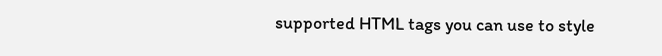supported HTML tags you can use to style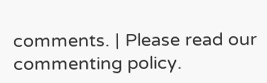comments. | Please read our commenting policy.